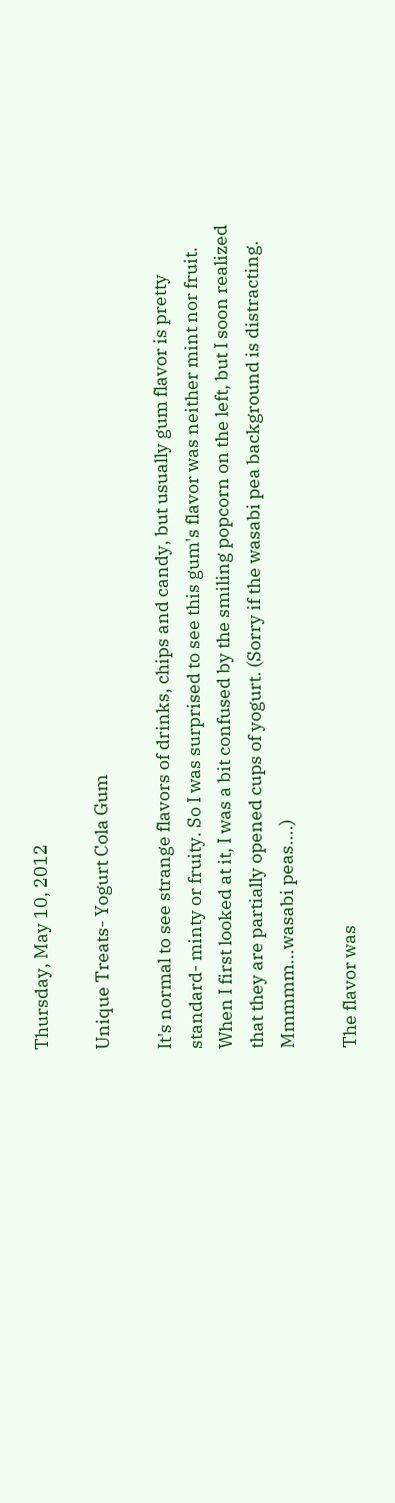Thursday, May 10, 2012

Unique Treats- Yogurt Cola Gum

It's normal to see strange flavors of drinks, chips and candy, but usually gum flavor is pretty standard- minty or fruity. So I was surprised to see this gum's flavor was neither mint nor fruit. When I first looked at it, I was a bit confused by the smiling popcorn on the left, but I soon realized that they are partially opened cups of yogurt. (Sorry if the wasabi pea background is distracting. Mmmmm...wasabi peas....)

The flavor was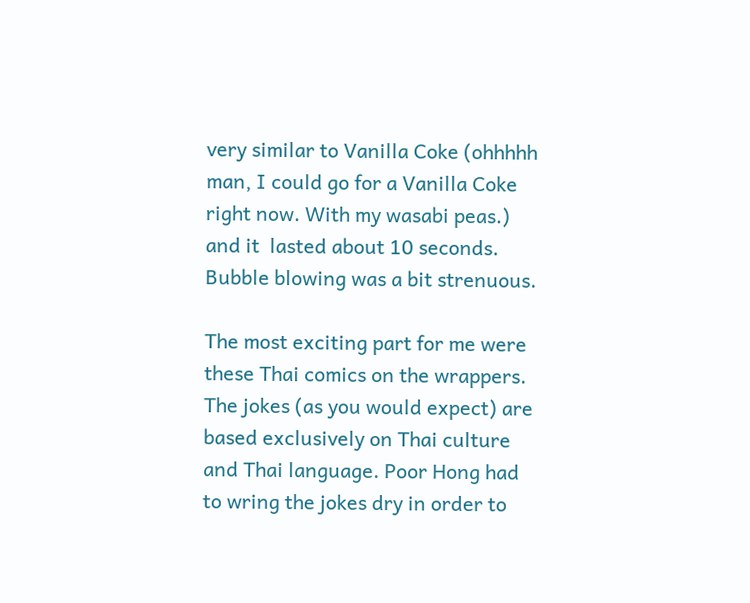very similar to Vanilla Coke (ohhhhh man, I could go for a Vanilla Coke right now. With my wasabi peas.) and it  lasted about 10 seconds. Bubble blowing was a bit strenuous.

The most exciting part for me were these Thai comics on the wrappers. The jokes (as you would expect) are based exclusively on Thai culture and Thai language. Poor Hong had to wring the jokes dry in order to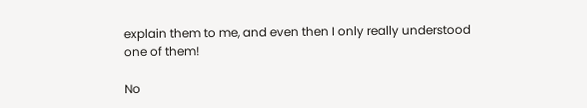explain them to me, and even then I only really understood one of them!

No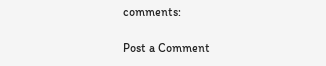comments:

Post a Comment